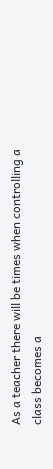As a teacher there will be times when controlling a class becomes a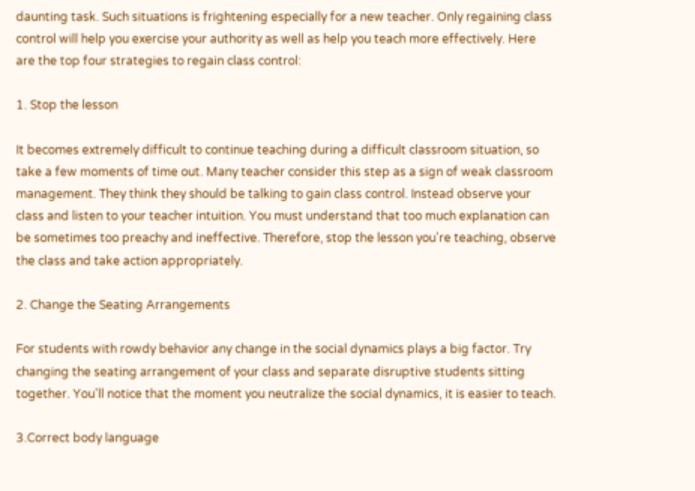daunting task. Such situations is frightening especially for a new teacher. Only regaining class control will help you exercise your authority as well as help you teach more effectively. Here are the top four strategies to regain class control:

1. Stop the lesson

It becomes extremely difficult to continue teaching during a difficult classroom situation, so take a few moments of time out. Many teacher consider this step as a sign of weak classroom management. They think they should be talking to gain class control. Instead observe your class and listen to your teacher intuition. You must understand that too much explanation can be sometimes too preachy and ineffective. Therefore, stop the lesson you're teaching, observe
the class and take action appropriately.

2. Change the Seating Arrangements

For students with rowdy behavior any change in the social dynamics plays a big factor. Try changing the seating arrangement of your class and separate disruptive students sitting together. You'll notice that the moment you neutralize the social dynamics, it is easier to teach.

3.Correct body language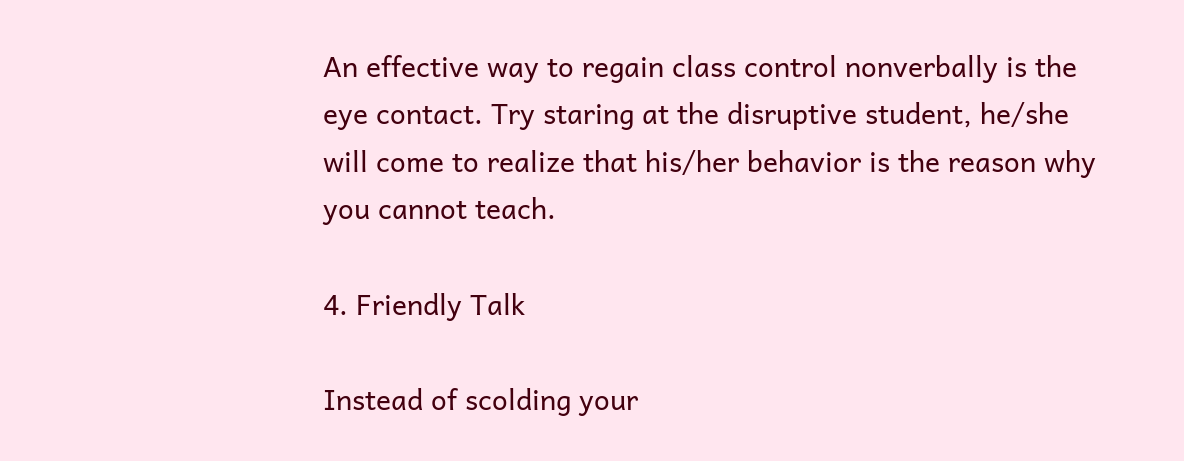An effective way to regain class control nonverbally is the eye contact. Try staring at the disruptive student, he/she will come to realize that his/her behavior is the reason why you cannot teach.

4. Friendly Talk

Instead of scolding your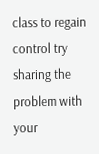class to regain control try sharing the problem with your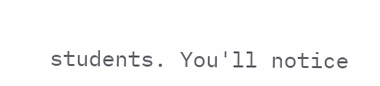students. You'll notice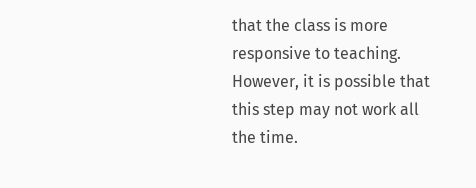that the class is more responsive to teaching. However, it is possible that this step may not work all the time.